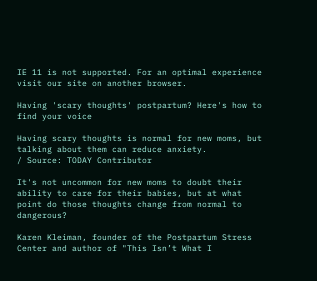IE 11 is not supported. For an optimal experience visit our site on another browser.

Having 'scary thoughts' postpartum? Here's how to find your voice

Having scary thoughts is normal for new moms, but talking about them can reduce anxiety.
/ Source: TODAY Contributor

It's not uncommon for new moms to doubt their ability to care for their babies, but at what point do those thoughts change from normal to dangerous?

Karen Kleiman, founder of the Postpartum Stress Center and author of "This Isn’t What I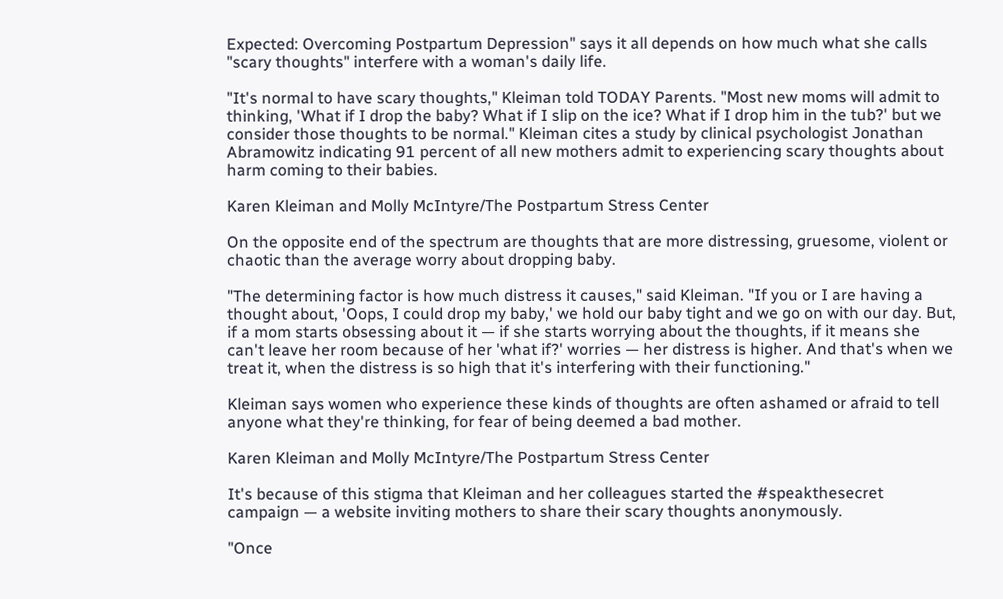Expected: Overcoming Postpartum Depression" says it all depends on how much what she calls "scary thoughts" interfere with a woman's daily life.

"It's normal to have scary thoughts," Kleiman told TODAY Parents. "Most new moms will admit to thinking, 'What if I drop the baby? What if I slip on the ice? What if I drop him in the tub?' but we consider those thoughts to be normal." Kleiman cites a study by clinical psychologist Jonathan Abramowitz indicating 91 percent of all new mothers admit to experiencing scary thoughts about harm coming to their babies.

Karen Kleiman and Molly McIntyre/The Postpartum Stress Center

On the opposite end of the spectrum are thoughts that are more distressing, gruesome, violent or chaotic than the average worry about dropping baby.

"The determining factor is how much distress it causes," said Kleiman. "If you or I are having a thought about, 'Oops, I could drop my baby,' we hold our baby tight and we go on with our day. But, if a mom starts obsessing about it — if she starts worrying about the thoughts, if it means she can't leave her room because of her 'what if?' worries — her distress is higher. And that's when we treat it, when the distress is so high that it's interfering with their functioning."

Kleiman says women who experience these kinds of thoughts are often ashamed or afraid to tell anyone what they're thinking, for fear of being deemed a bad mother.

Karen Kleiman and Molly McIntyre/The Postpartum Stress Center

It's because of this stigma that Kleiman and her colleagues started the #speakthesecret campaign — a website inviting mothers to share their scary thoughts anonymously.

"Once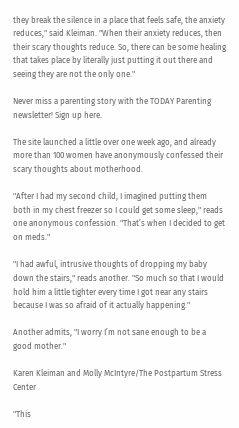they break the silence in a place that feels safe, the anxiety reduces," said Kleiman. "When their anxiety reduces, then their scary thoughts reduce. So, there can be some healing that takes place by literally just putting it out there and seeing they are not the only one."

Never miss a parenting story with the TODAY Parenting newsletter! Sign up here.

The site launched a little over one week ago, and already more than 100 women have anonymously confessed their scary thoughts about motherhood.

"After I had my second child, I imagined putting them both in my chest freezer so I could get some sleep," reads one anonymous confession. "That’s when I decided to get on meds."

"I had awful, intrusive thoughts of dropping my baby down the stairs," reads another. "So much so that I would hold him a little tighter every time I got near any stairs because I was so afraid of it actually happening."

Another admits, "I worry I’m not sane enough to be a good mother."

Karen Kleiman and Molly McIntyre/The Postpartum Stress Center

"This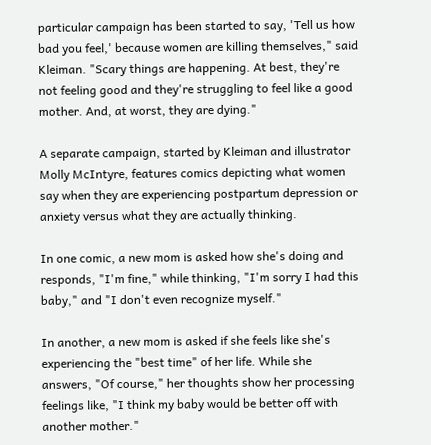particular campaign has been started to say, 'Tell us how bad you feel,' because women are killing themselves," said Kleiman. "Scary things are happening. At best, they're not feeling good and they're struggling to feel like a good mother. And, at worst, they are dying."

A separate campaign, started by Kleiman and illustrator Molly McIntyre, features comics depicting what women say when they are experiencing postpartum depression or anxiety versus what they are actually thinking.

In one comic, a new mom is asked how she's doing and responds, "I'm fine," while thinking, "I'm sorry I had this baby," and "I don't even recognize myself."

In another, a new mom is asked if she feels like she's experiencing the "best time" of her life. While she answers, "Of course," her thoughts show her processing feelings like, "I think my baby would be better off with another mother."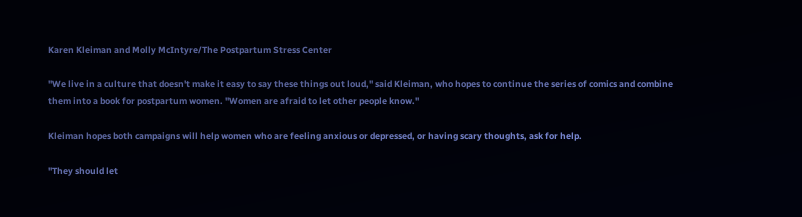Karen Kleiman and Molly McIntyre/The Postpartum Stress Center

"We live in a culture that doesn't make it easy to say these things out loud," said Kleiman, who hopes to continue the series of comics and combine them into a book for postpartum women. "Women are afraid to let other people know."

Kleiman hopes both campaigns will help women who are feeling anxious or depressed, or having scary thoughts, ask for help.

"They should let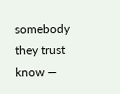somebody they trust know —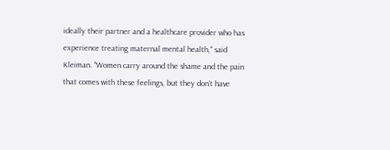ideally their partner and a healthcare provider who has experience treating maternal mental health," said Kleiman. "Women carry around the shame and the pain that comes with these feelings, but they don't have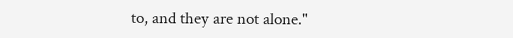to, and they are not alone."